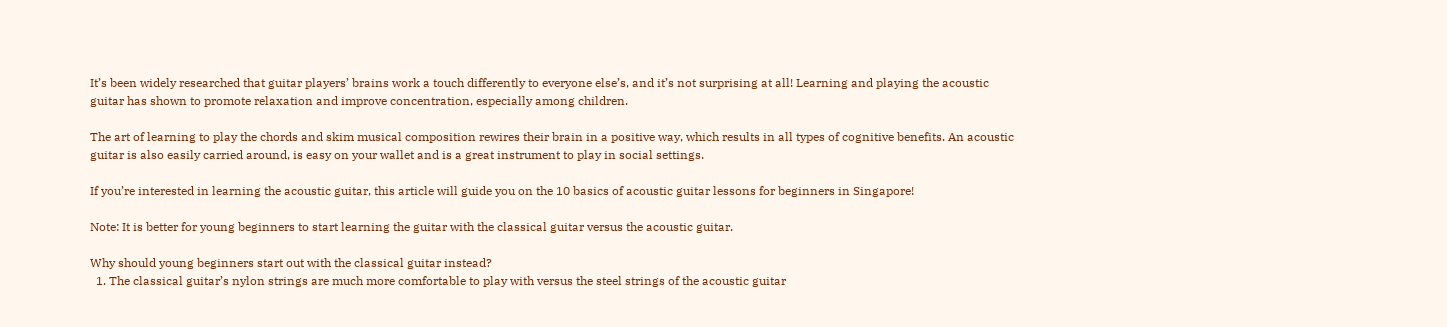It’s been widely researched that guitar players’ brains work a touch differently to everyone else’s, and it’s not surprising at all! Learning and playing the acoustic guitar has shown to promote relaxation and improve concentration, especially among children.

The art of learning to play the chords and skim musical composition rewires their brain in a positive way, which results in all types of cognitive benefits. An acoustic guitar is also easily carried around, is easy on your wallet and is a great instrument to play in social settings.

If you’re interested in learning the acoustic guitar, this article will guide you on the 10 basics of acoustic guitar lessons for beginners in Singapore!

Note: It is better for young beginners to start learning the guitar with the classical guitar versus the acoustic guitar.

Why should young beginners start out with the classical guitar instead?
  1. The classical guitar’s nylon strings are much more comfortable to play with versus the steel strings of the acoustic guitar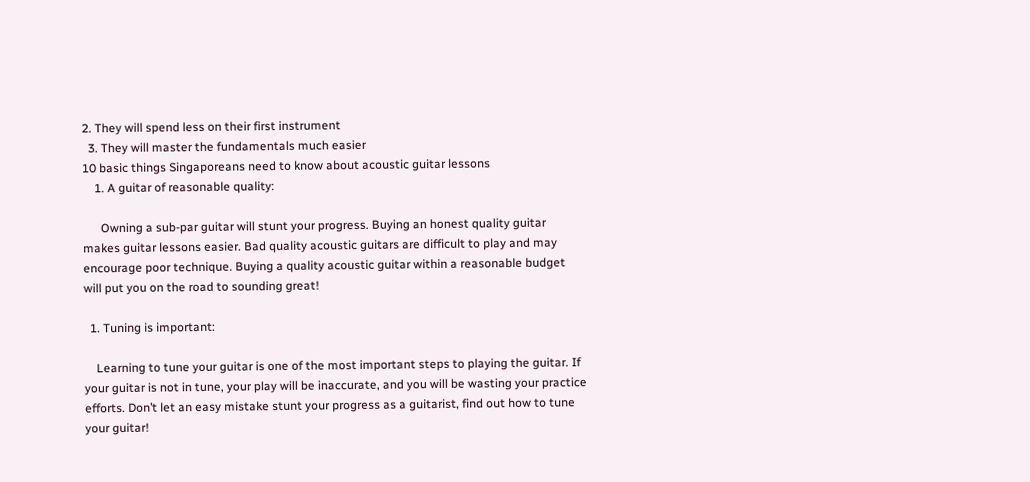2. They will spend less on their first instrument
  3. They will master the fundamentals much easier
10 basic things Singaporeans need to know about acoustic guitar lessons
    1. A guitar of reasonable quality:

      Owning a sub-par guitar will stunt your progress. Buying an honest quality guitar makes guitar lessons easier. Bad quality acoustic guitars are difficult to play and may encourage poor technique. Buying a quality acoustic guitar within a reasonable budget will put you on the road to sounding great!

  1. Tuning is important:

    Learning to tune your guitar is one of the most important steps to playing the guitar. If your guitar is not in tune, your play will be inaccurate, and you will be wasting your practice efforts. Don’t let an easy mistake stunt your progress as a guitarist, find out how to tune your guitar!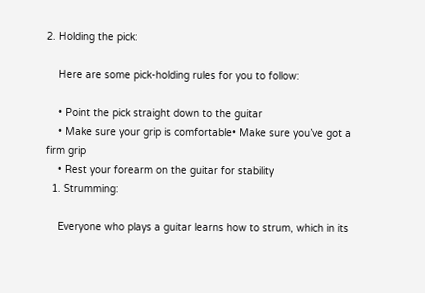2. Holding the pick:

    Here are some pick-holding rules for you to follow:

    • Point the pick straight down to the guitar
    • Make sure your grip is comfortable• Make sure you’ve got a firm grip
    • Rest your forearm on the guitar for stability
  1. Strumming:

    Everyone who plays a guitar learns how to strum, which in its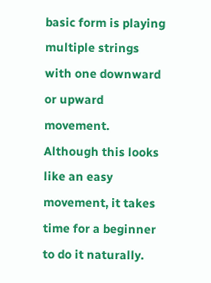basic form is playing multiple strings with one downward or upward movement. Although this looks like an easy movement, it takes time for a beginner to do it naturally.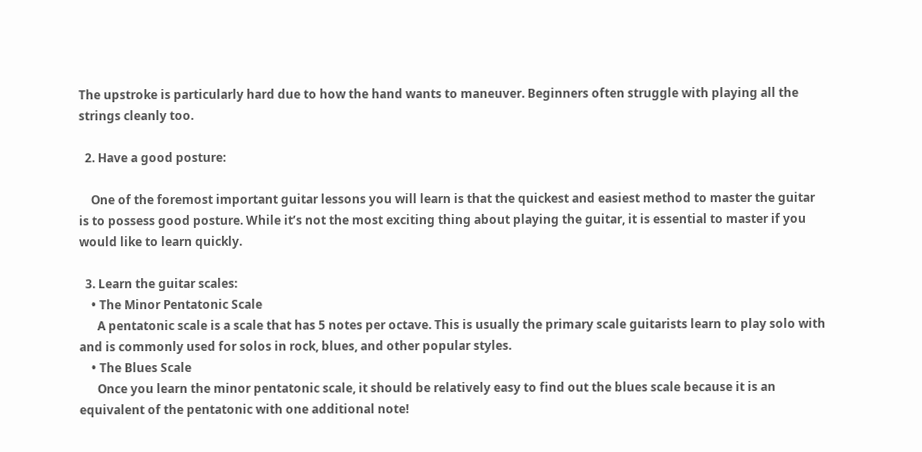The upstroke is particularly hard due to how the hand wants to maneuver. Beginners often struggle with playing all the strings cleanly too.

  2. Have a good posture:

    One of the foremost important guitar lessons you will learn is that the quickest and easiest method to master the guitar is to possess good posture. While it’s not the most exciting thing about playing the guitar, it is essential to master if you would like to learn quickly.

  3. Learn the guitar scales:
    • The Minor Pentatonic Scale
      A pentatonic scale is a scale that has 5 notes per octave. This is usually the primary scale guitarists learn to play solo with and is commonly used for solos in rock, blues, and other popular styles.
    • The Blues Scale
      Once you learn the minor pentatonic scale, it should be relatively easy to find out the blues scale because it is an equivalent of the pentatonic with one additional note!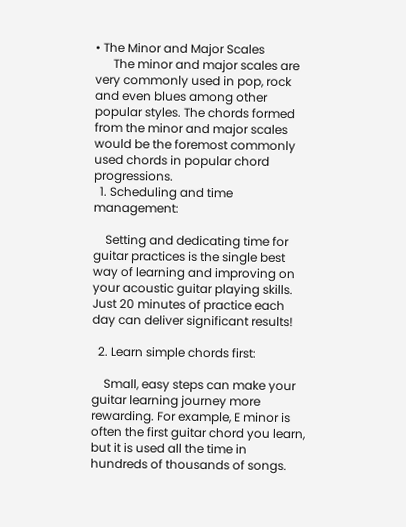• The Minor and Major Scales
      The minor and major scales are very commonly used in pop, rock and even blues among other popular styles. The chords formed from the minor and major scales would be the foremost commonly used chords in popular chord progressions.
  1. Scheduling and time management:

    Setting and dedicating time for guitar practices is the single best way of learning and improving on your acoustic guitar playing skills. Just 20 minutes of practice each day can deliver significant results!

  2. Learn simple chords first:

    Small, easy steps can make your guitar learning journey more rewarding. For example, E minor is often the first guitar chord you learn, but it is used all the time in hundreds of thousands of songs.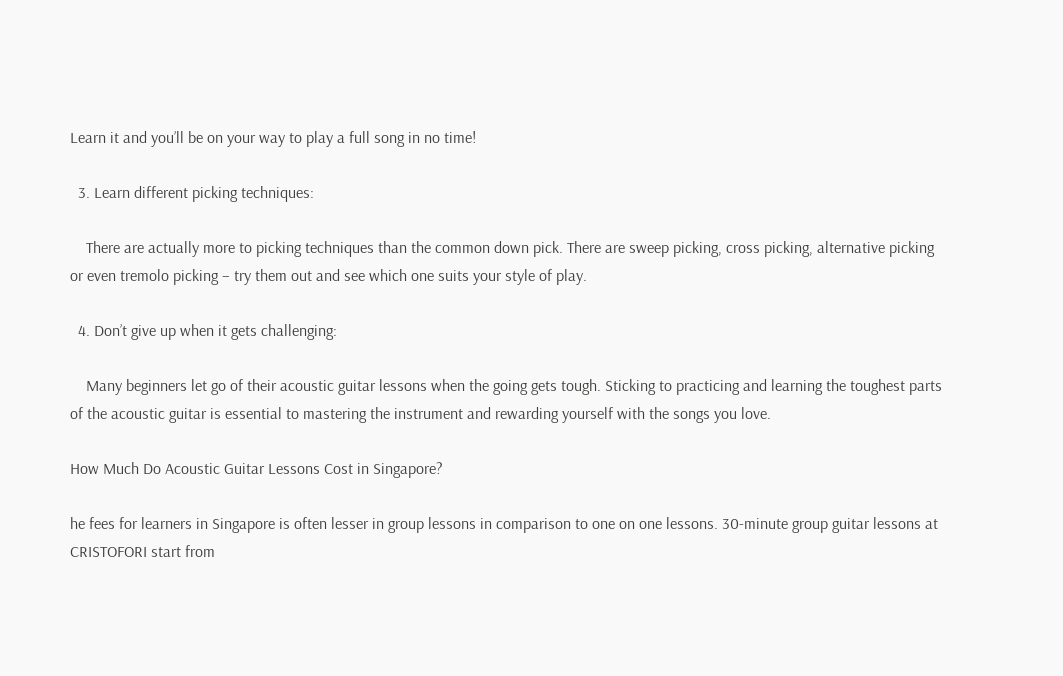Learn it and you’ll be on your way to play a full song in no time!

  3. Learn different picking techniques:

    There are actually more to picking techniques than the common down pick. There are sweep picking, cross picking, alternative picking or even tremolo picking – try them out and see which one suits your style of play.

  4. Don’t give up when it gets challenging:

    Many beginners let go of their acoustic guitar lessons when the going gets tough. Sticking to practicing and learning the toughest parts of the acoustic guitar is essential to mastering the instrument and rewarding yourself with the songs you love.

How Much Do Acoustic Guitar Lessons Cost in Singapore?

he fees for learners in Singapore is often lesser in group lessons in comparison to one on one lessons. 30-minute group guitar lessons at CRISTOFORI start from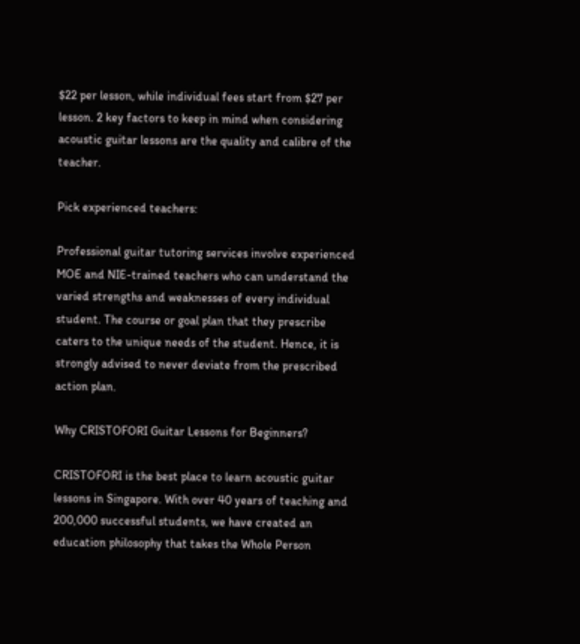$22 per lesson, while individual fees start from $27 per lesson. 2 key factors to keep in mind when considering acoustic guitar lessons are the quality and calibre of the teacher.

Pick experienced teachers:

Professional guitar tutoring services involve experienced MOE and NIE-trained teachers who can understand the varied strengths and weaknesses of every individual student. The course or goal plan that they prescribe caters to the unique needs of the student. Hence, it is strongly advised to never deviate from the prescribed action plan.

Why CRISTOFORI Guitar Lessons for Beginners?

CRISTOFORI is the best place to learn acoustic guitar lessons in Singapore. With over 40 years of teaching and 200,000 successful students, we have created an education philosophy that takes the Whole Person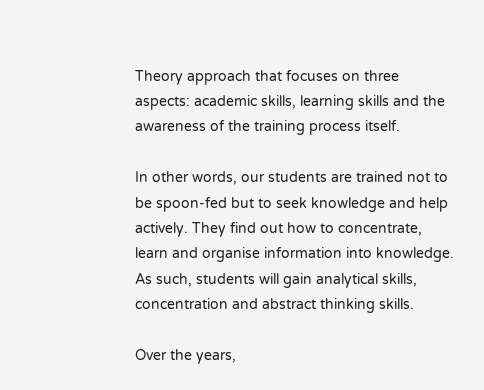Theory approach that focuses on three aspects: academic skills, learning skills and the awareness of the training process itself.

In other words, our students are trained not to be spoon-fed but to seek knowledge and help actively. They find out how to concentrate, learn and organise information into knowledge. As such, students will gain analytical skills, concentration and abstract thinking skills.

Over the years,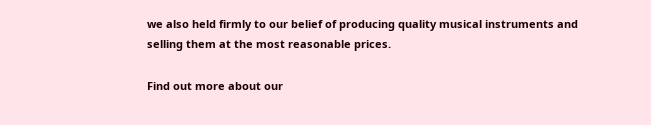we also held firmly to our belief of producing quality musical instruments and selling them at the most reasonable prices.

Find out more about our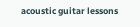acoustic guitar lessons